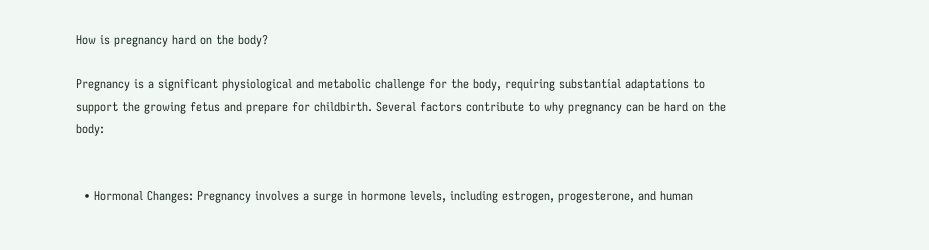How is pregnancy hard on the body?

Pregnancy is a significant physiological and metabolic challenge for the body, requiring substantial adaptations to support the growing fetus and prepare for childbirth. Several factors contribute to why pregnancy can be hard on the body:


  • Hormonal Changes: Pregnancy involves a surge in hormone levels, including estrogen, progesterone, and human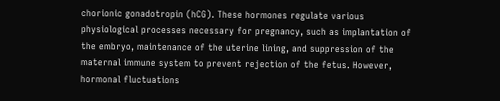chorionic gonadotropin (hCG). These hormones regulate various physiological processes necessary for pregnancy, such as implantation of the embryo, maintenance of the uterine lining, and suppression of the maternal immune system to prevent rejection of the fetus. However, hormonal fluctuations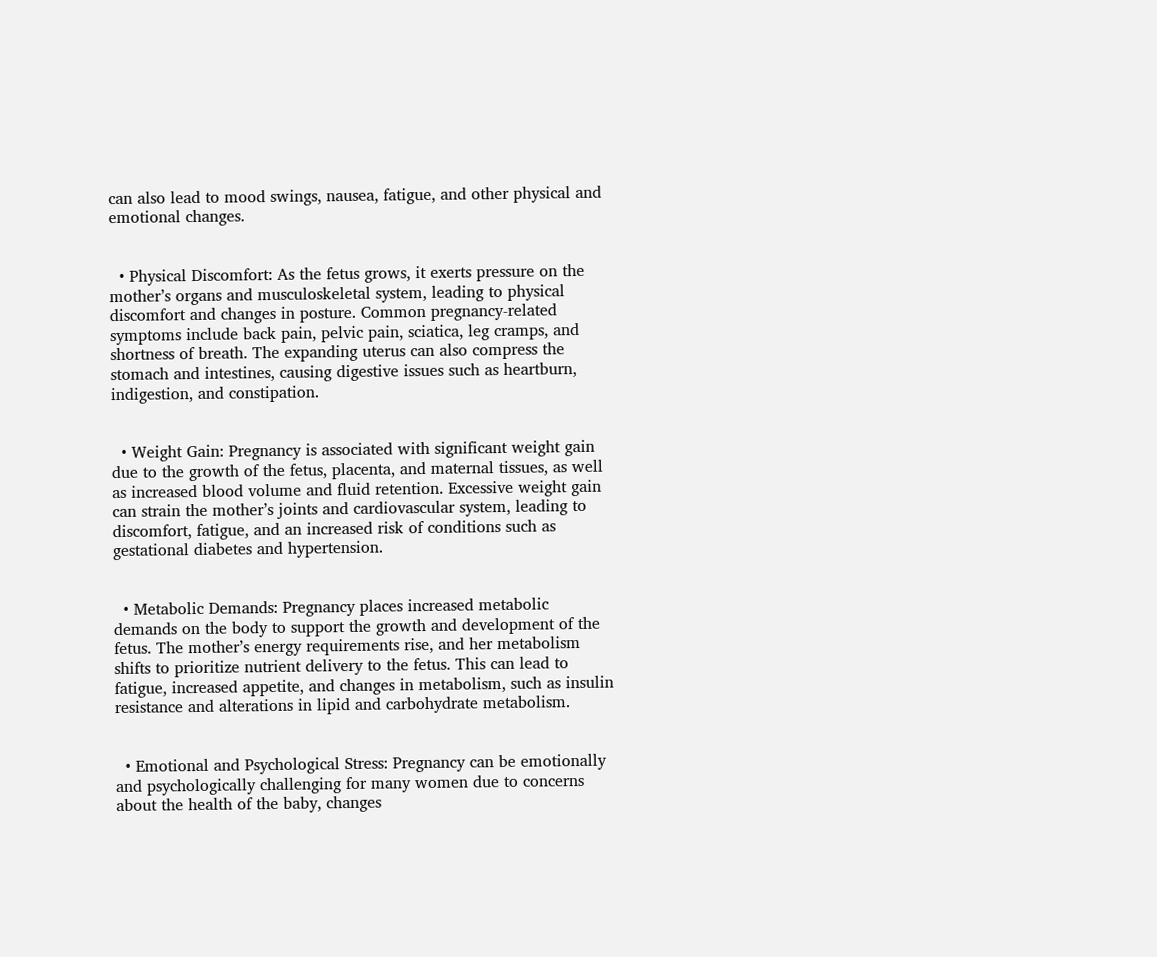can also lead to mood swings, nausea, fatigue, and other physical and emotional changes.


  • Physical Discomfort: As the fetus grows, it exerts pressure on the mother’s organs and musculoskeletal system, leading to physical discomfort and changes in posture. Common pregnancy-related symptoms include back pain, pelvic pain, sciatica, leg cramps, and shortness of breath. The expanding uterus can also compress the stomach and intestines, causing digestive issues such as heartburn, indigestion, and constipation.


  • Weight Gain: Pregnancy is associated with significant weight gain due to the growth of the fetus, placenta, and maternal tissues, as well as increased blood volume and fluid retention. Excessive weight gain can strain the mother’s joints and cardiovascular system, leading to discomfort, fatigue, and an increased risk of conditions such as gestational diabetes and hypertension.


  • Metabolic Demands: Pregnancy places increased metabolic demands on the body to support the growth and development of the fetus. The mother’s energy requirements rise, and her metabolism shifts to prioritize nutrient delivery to the fetus. This can lead to fatigue, increased appetite, and changes in metabolism, such as insulin resistance and alterations in lipid and carbohydrate metabolism.


  • Emotional and Psychological Stress: Pregnancy can be emotionally and psychologically challenging for many women due to concerns about the health of the baby, changes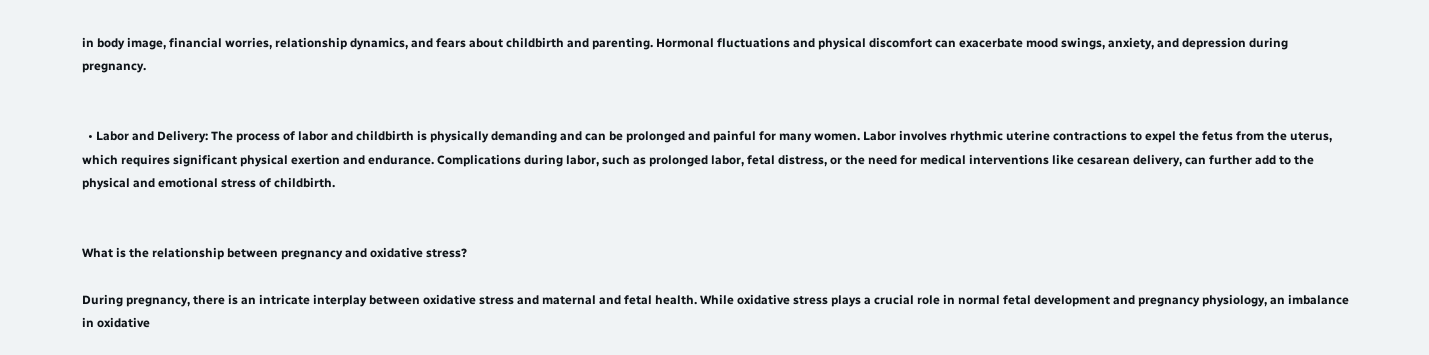in body image, financial worries, relationship dynamics, and fears about childbirth and parenting. Hormonal fluctuations and physical discomfort can exacerbate mood swings, anxiety, and depression during pregnancy.


  • Labor and Delivery: The process of labor and childbirth is physically demanding and can be prolonged and painful for many women. Labor involves rhythmic uterine contractions to expel the fetus from the uterus, which requires significant physical exertion and endurance. Complications during labor, such as prolonged labor, fetal distress, or the need for medical interventions like cesarean delivery, can further add to the physical and emotional stress of childbirth.


What is the relationship between pregnancy and oxidative stress?

During pregnancy, there is an intricate interplay between oxidative stress and maternal and fetal health. While oxidative stress plays a crucial role in normal fetal development and pregnancy physiology, an imbalance in oxidative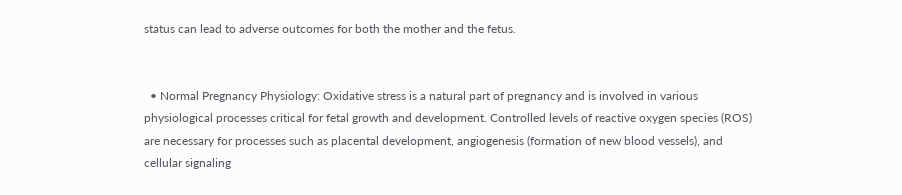status can lead to adverse outcomes for both the mother and the fetus.


  • Normal Pregnancy Physiology: Oxidative stress is a natural part of pregnancy and is involved in various physiological processes critical for fetal growth and development. Controlled levels of reactive oxygen species (ROS) are necessary for processes such as placental development, angiogenesis (formation of new blood vessels), and cellular signaling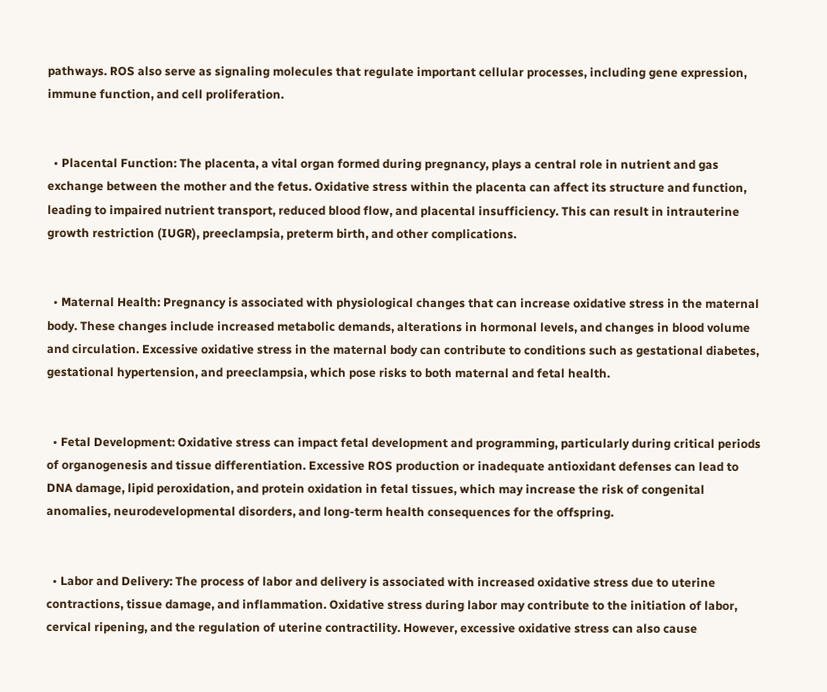pathways. ROS also serve as signaling molecules that regulate important cellular processes, including gene expression, immune function, and cell proliferation.


  • Placental Function: The placenta, a vital organ formed during pregnancy, plays a central role in nutrient and gas exchange between the mother and the fetus. Oxidative stress within the placenta can affect its structure and function, leading to impaired nutrient transport, reduced blood flow, and placental insufficiency. This can result in intrauterine growth restriction (IUGR), preeclampsia, preterm birth, and other complications.


  • Maternal Health: Pregnancy is associated with physiological changes that can increase oxidative stress in the maternal body. These changes include increased metabolic demands, alterations in hormonal levels, and changes in blood volume and circulation. Excessive oxidative stress in the maternal body can contribute to conditions such as gestational diabetes, gestational hypertension, and preeclampsia, which pose risks to both maternal and fetal health.


  • Fetal Development: Oxidative stress can impact fetal development and programming, particularly during critical periods of organogenesis and tissue differentiation. Excessive ROS production or inadequate antioxidant defenses can lead to DNA damage, lipid peroxidation, and protein oxidation in fetal tissues, which may increase the risk of congenital anomalies, neurodevelopmental disorders, and long-term health consequences for the offspring.


  • Labor and Delivery: The process of labor and delivery is associated with increased oxidative stress due to uterine contractions, tissue damage, and inflammation. Oxidative stress during labor may contribute to the initiation of labor, cervical ripening, and the regulation of uterine contractility. However, excessive oxidative stress can also cause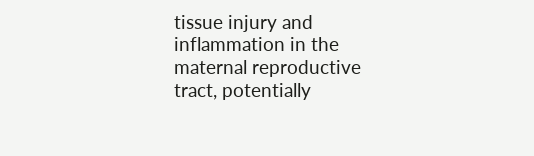tissue injury and inflammation in the maternal reproductive tract, potentially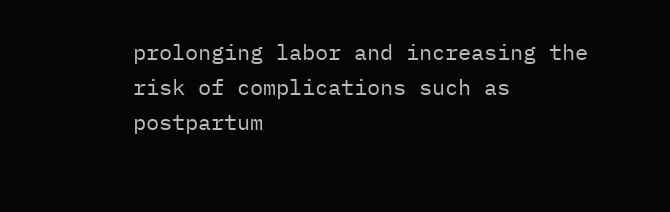prolonging labor and increasing the risk of complications such as postpartum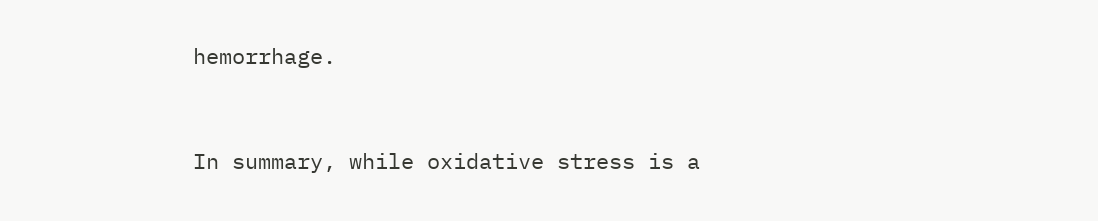hemorrhage.


In summary, while oxidative stress is a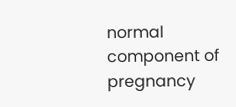normal component of pregnancy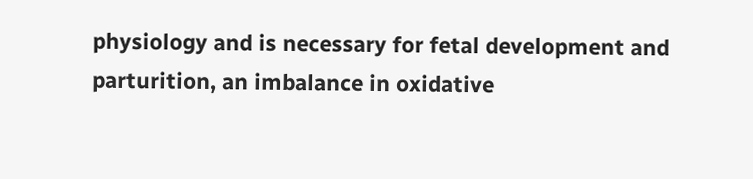physiology and is necessary for fetal development and parturition, an imbalance in oxidative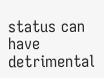status can have detrimental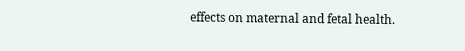effects on maternal and fetal health.